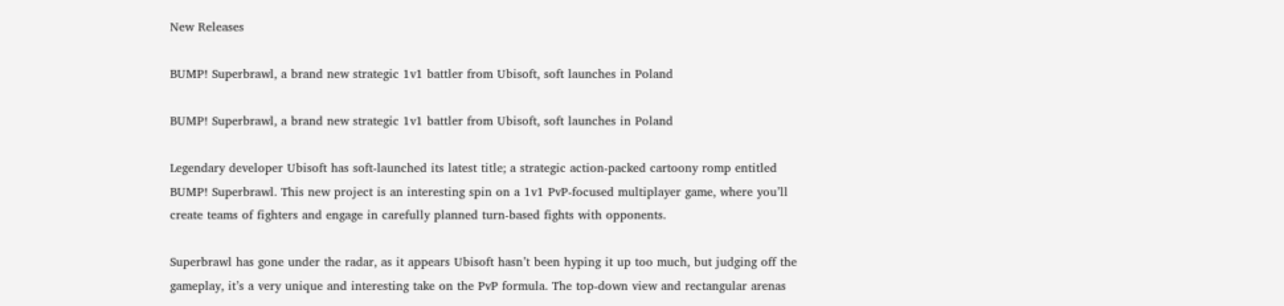New Releases

BUMP! Superbrawl, a brand new strategic 1v1 battler from Ubisoft, soft launches in Poland

BUMP! Superbrawl, a brand new strategic 1v1 battler from Ubisoft, soft launches in Poland

Legendary developer Ubisoft has soft-launched its latest title; a strategic action-packed cartoony romp entitled BUMP! Superbrawl. This new project is an interesting spin on a 1v1 PvP-focused multiplayer game, where you’ll create teams of fighters and engage in carefully planned turn-based fights with opponents.

Superbrawl has gone under the radar, as it appears Ubisoft hasn’t been hyping it up too much, but judging off the gameplay, it’s a very unique and interesting take on the PvP formula. The top-down view and rectangular arenas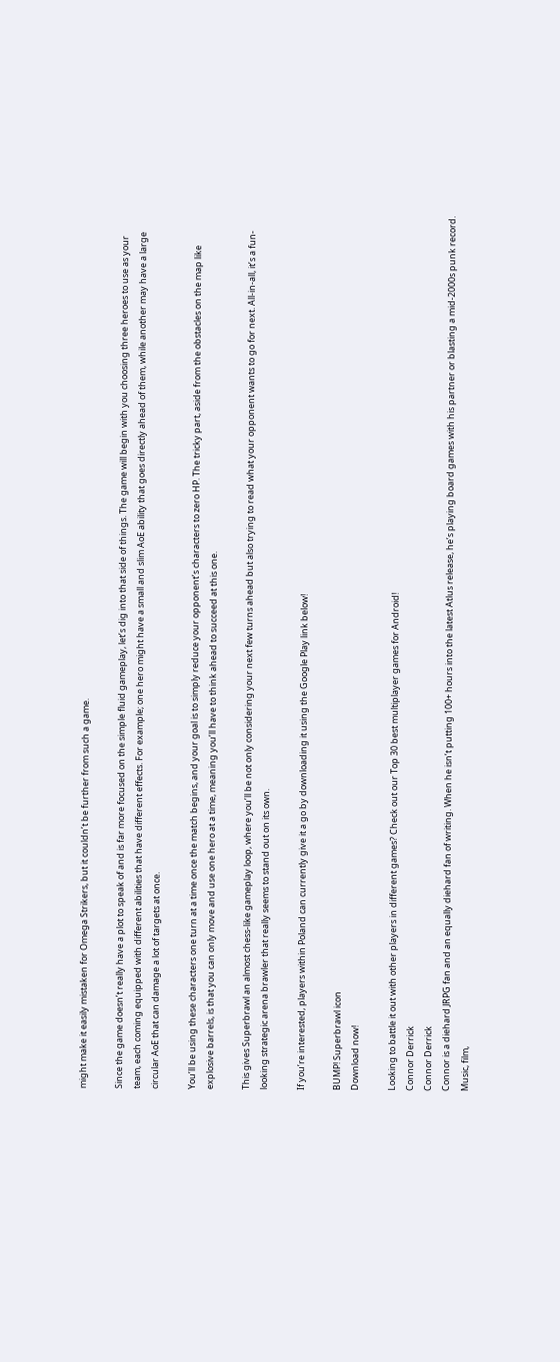might make it easily mistaken for Omega Strikers, but it couldn’t be further from such a game.

Since the game doesn’t really have a plot to speak of and is far more focused on the simple fluid gameplay, let’s dig into that side of things. The game will begin with you choosing three heroes to use as your team, each coming equipped with different abilities that have different effects. For example; one hero might have a small and slim AoE ability that goes directly ahead of them, while another may have a large circular AoE that can damage a lot of targets at once.

You’ll be using these characters one turn at a time once the match begins, and your goal is to simply reduce your opponent’s characters to zero HP. The tricky part, aside from the obstacles on the map like explosive barrels, is that you can only move and use one hero at a time, meaning you’ll have to think ahead to succeed at this one.

This gives Superbrawl an almost chess-like gameplay loop, where you’ll be not only considering your next few turns ahead but also trying to read what your opponent wants to go for next. All-in-all, it’s a fun-looking strategic arena brawler that really seems to stand out on its own.

If you’re interested, players within Poland can currently give it a go by downloading it using the Google Play link below!

BUMP! Superbrawl icon
Download now!

Looking to battle it out with other players in different games? Check out our Top 30 best multiplayer games for Android!
Connor Derrick
Connor Derrick
Connor is a diehard JRPG fan and an equally diehard fan of writing. When he isn’t putting 100+ hours into the latest Atlus release, he’s playing board games with his partner or blasting a mid-2000s punk record. Music, film,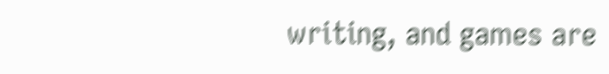writing, and games are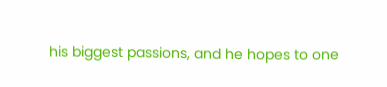his biggest passions, and he hopes to one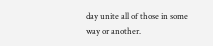day unite all of those in some way or another.